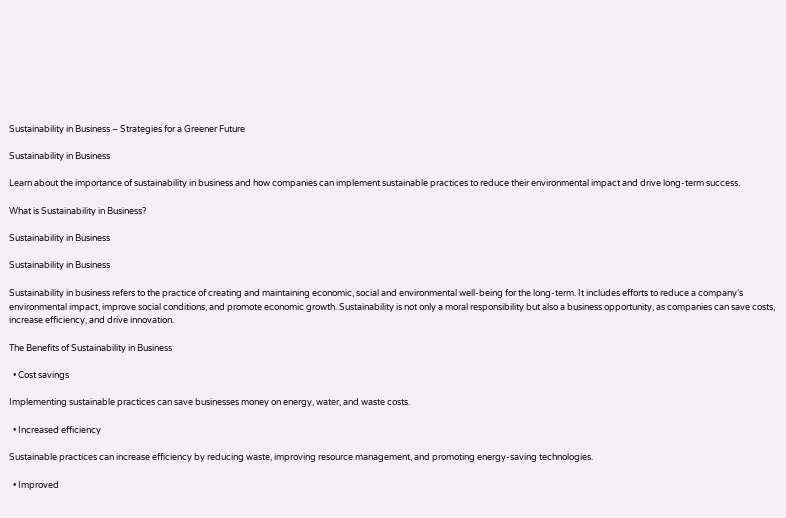Sustainability in Business – Strategies for a Greener Future

Sustainability in Business

Learn about the importance of sustainability in business and how companies can implement sustainable practices to reduce their environmental impact and drive long-term success.

What is Sustainability in Business?

Sustainability in Business

Sustainability in Business

Sustainability in business refers to the practice of creating and maintaining economic, social and environmental well-being for the long-term. It includes efforts to reduce a company’s environmental impact, improve social conditions, and promote economic growth. Sustainability is not only a moral responsibility but also a business opportunity, as companies can save costs, increase efficiency, and drive innovation.

The Benefits of Sustainability in Business

  • Cost savings

Implementing sustainable practices can save businesses money on energy, water, and waste costs.

  • Increased efficiency

Sustainable practices can increase efficiency by reducing waste, improving resource management, and promoting energy-saving technologies.

  • Improved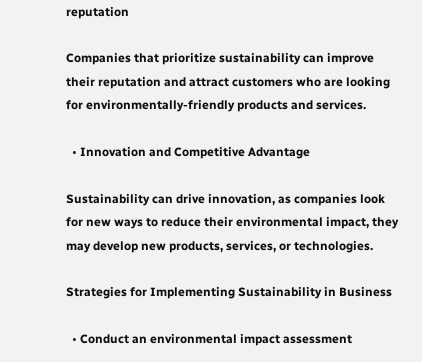reputation

Companies that prioritize sustainability can improve their reputation and attract customers who are looking for environmentally-friendly products and services.

  • Innovation and Competitive Advantage

Sustainability can drive innovation, as companies look for new ways to reduce their environmental impact, they may develop new products, services, or technologies.

Strategies for Implementing Sustainability in Business

  • Conduct an environmental impact assessment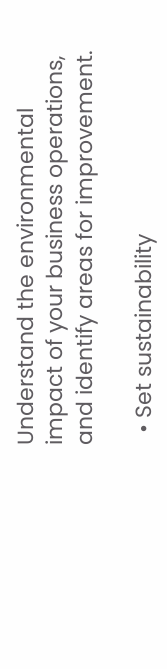Understand the environmental impact of your business operations, and identify areas for improvement.

  • Set sustainability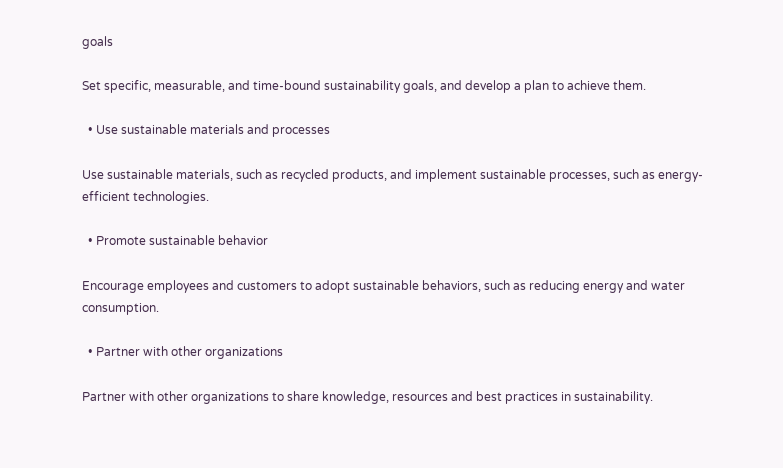goals

Set specific, measurable, and time-bound sustainability goals, and develop a plan to achieve them.

  • Use sustainable materials and processes

Use sustainable materials, such as recycled products, and implement sustainable processes, such as energy-efficient technologies.

  • Promote sustainable behavior

Encourage employees and customers to adopt sustainable behaviors, such as reducing energy and water consumption.

  • Partner with other organizations

Partner with other organizations to share knowledge, resources and best practices in sustainability.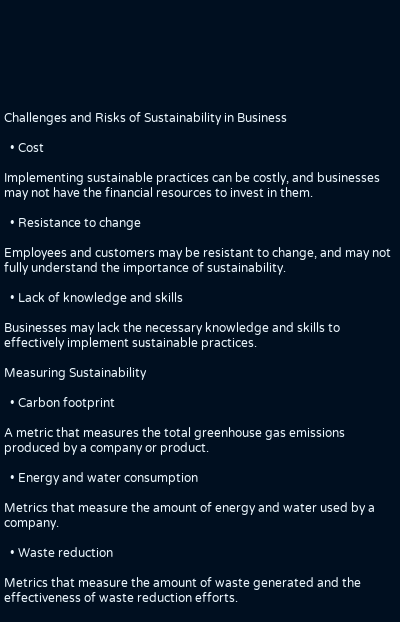Challenges and Risks of Sustainability in Business

  • Cost

Implementing sustainable practices can be costly, and businesses may not have the financial resources to invest in them.

  • Resistance to change

Employees and customers may be resistant to change, and may not fully understand the importance of sustainability.

  • Lack of knowledge and skills

Businesses may lack the necessary knowledge and skills to effectively implement sustainable practices.

Measuring Sustainability

  • Carbon footprint

A metric that measures the total greenhouse gas emissions produced by a company or product.

  • Energy and water consumption

Metrics that measure the amount of energy and water used by a company.

  • Waste reduction

Metrics that measure the amount of waste generated and the effectiveness of waste reduction efforts.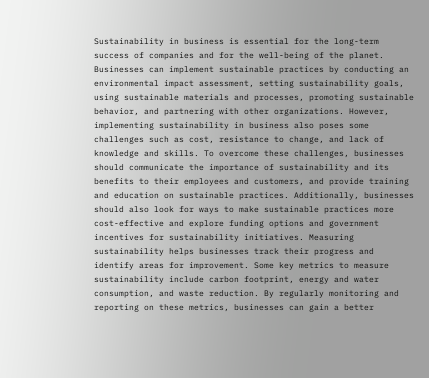Sustainability in business is essential for the long-term success of companies and for the well-being of the planet. Businesses can implement sustainable practices by conducting an environmental impact assessment, setting sustainability goals, using sustainable materials and processes, promoting sustainable behavior, and partnering with other organizations. However, implementing sustainability in business also poses some challenges such as cost, resistance to change, and lack of knowledge and skills. To overcome these challenges, businesses should communicate the importance of sustainability and its benefits to their employees and customers, and provide training and education on sustainable practices. Additionally, businesses should also look for ways to make sustainable practices more cost-effective and explore funding options and government incentives for sustainability initiatives. Measuring sustainability helps businesses track their progress and identify areas for improvement. Some key metrics to measure sustainability include carbon footprint, energy and water consumption, and waste reduction. By regularly monitoring and reporting on these metrics, businesses can gain a better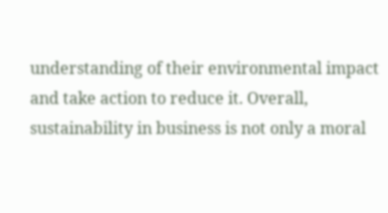understanding of their environmental impact and take action to reduce it. Overall, sustainability in business is not only a moral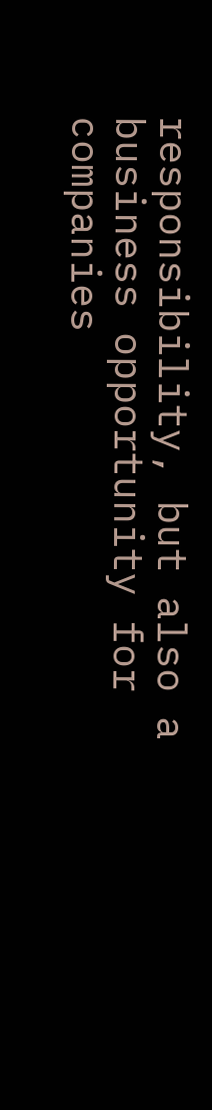responsibility, but also a business opportunity for companies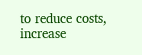to reduce costs, increase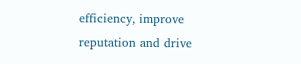efficiency, improve reputation and drive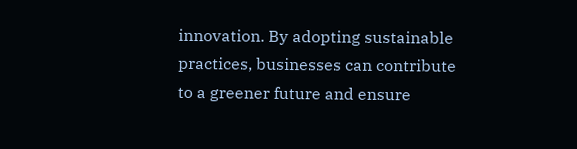innovation. By adopting sustainable practices, businesses can contribute to a greener future and ensure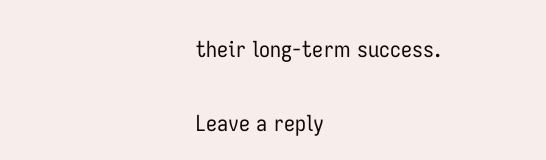their long-term success.

Leave a reply